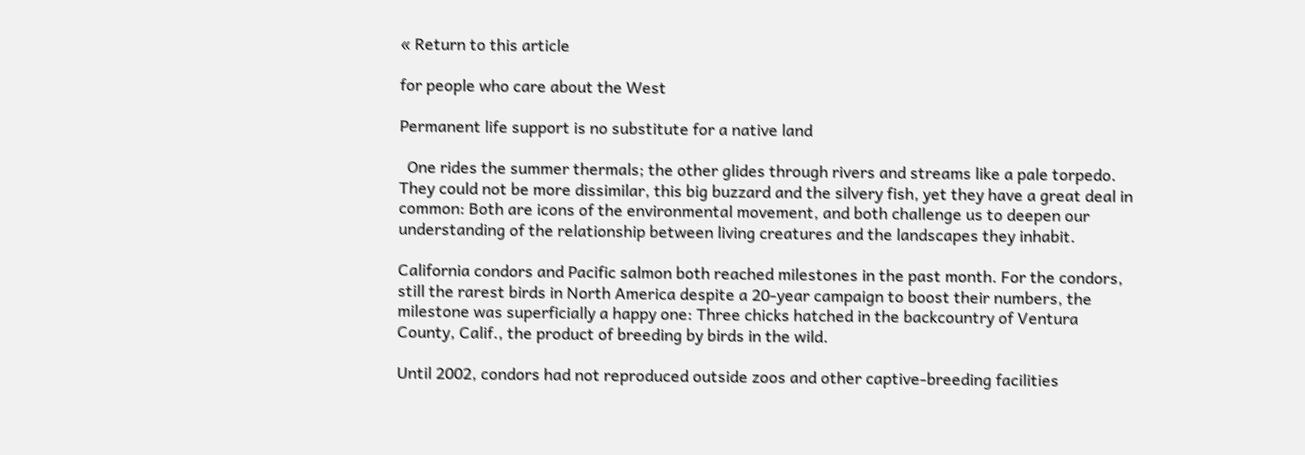« Return to this article

for people who care about the West

Permanent life support is no substitute for a native land

  One rides the summer thermals; the other glides through rivers and streams like a pale torpedo. They could not be more dissimilar, this big buzzard and the silvery fish, yet they have a great deal in common: Both are icons of the environmental movement, and both challenge us to deepen our understanding of the relationship between living creatures and the landscapes they inhabit.

California condors and Pacific salmon both reached milestones in the past month. For the condors, still the rarest birds in North America despite a 20-year campaign to boost their numbers, the milestone was superficially a happy one: Three chicks hatched in the backcountry of Ventura County, Calif., the product of breeding by birds in the wild.

Until 2002, condors had not reproduced outside zoos and other captive-breeding facilities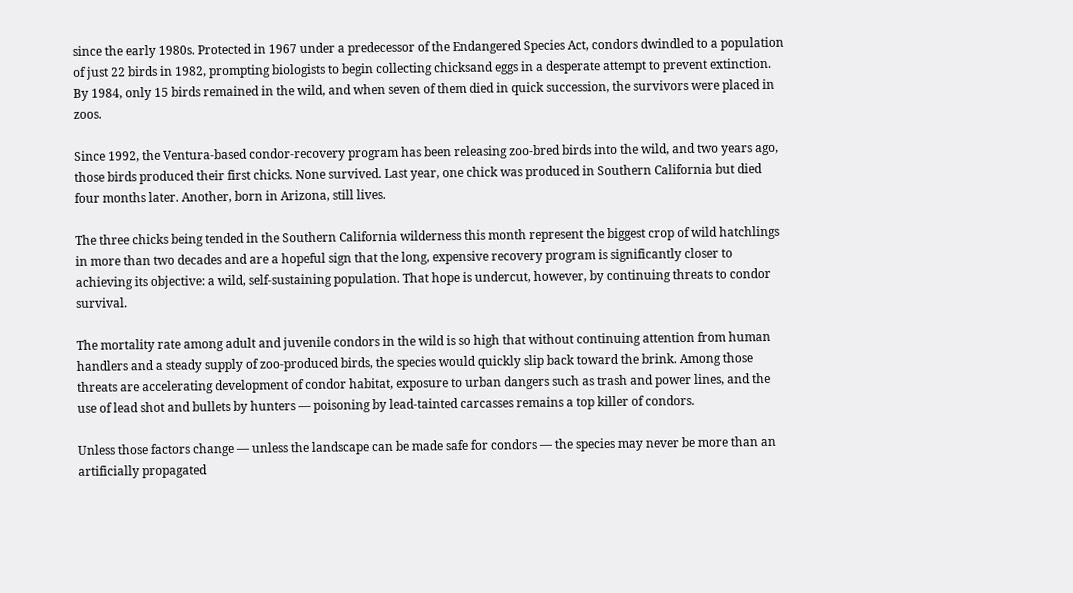since the early 1980s. Protected in 1967 under a predecessor of the Endangered Species Act, condors dwindled to a population of just 22 birds in 1982, prompting biologists to begin collecting chicksand eggs in a desperate attempt to prevent extinction. By 1984, only 15 birds remained in the wild, and when seven of them died in quick succession, the survivors were placed in zoos.

Since 1992, the Ventura-based condor-recovery program has been releasing zoo-bred birds into the wild, and two years ago, those birds produced their first chicks. None survived. Last year, one chick was produced in Southern California but died four months later. Another, born in Arizona, still lives.

The three chicks being tended in the Southern California wilderness this month represent the biggest crop of wild hatchlings in more than two decades and are a hopeful sign that the long, expensive recovery program is significantly closer to achieving its objective: a wild, self-sustaining population. That hope is undercut, however, by continuing threats to condor survival.

The mortality rate among adult and juvenile condors in the wild is so high that without continuing attention from human handlers and a steady supply of zoo-produced birds, the species would quickly slip back toward the brink. Among those threats are accelerating development of condor habitat, exposure to urban dangers such as trash and power lines, and the use of lead shot and bullets by hunters — poisoning by lead-tainted carcasses remains a top killer of condors.

Unless those factors change — unless the landscape can be made safe for condors — the species may never be more than an artificially propagated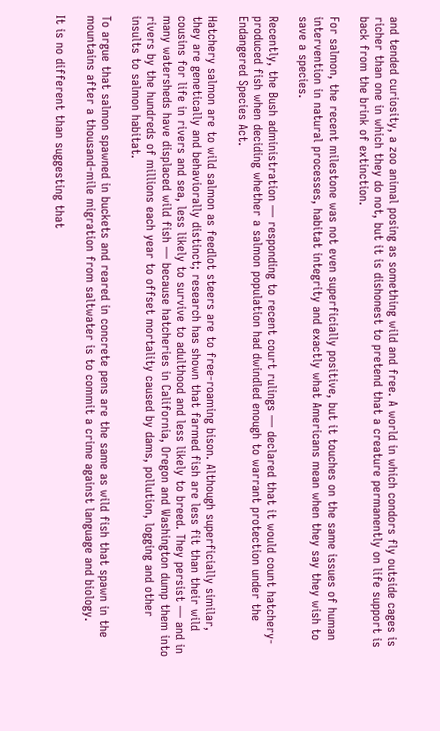and tended curiosity, a zoo animal posing as something wild and free. A world in which condors fly outside cages is richer than one in which they do not, but it is dishonest to pretend that a creature permanently on life support is back from the brink of extinction.

For salmon, the recent milestone was not even superficially positive, but it touches on the same issues of human intervention in natural processes, habitat integrity and exactly what Americans mean when they say they wish to save a species.

Recently, the Bush administration — responding to recent court rulings — declared that it would count hatchery-produced fish when deciding whether a salmon population had dwindled enough to warrant protection under the Endangered Species Act.

Hatchery salmon are to wild salmon as feedlot steers are to free-roaming bison. Although superficially similar, they are genetically and behaviorally distinct; research has shown that farmed fish are less fit than their wild cousins for life in rivers and sea, less likely to survive to adulthood and less likely to breed. They persist — and in many watersheds have displaced wild fish — because hatcheries in California, Oregon and Washington dump them into rivers by the hundreds of millions each year to offset mortality caused by dams, pollution, logging and other insults to salmon habitat.

To argue that salmon spawned in buckets and reared in concrete pens are the same as wild fish that spawn in the mountains after a thousand-mile migration from saltwater is to commit a crime against language and biology.

It is no different than suggesting that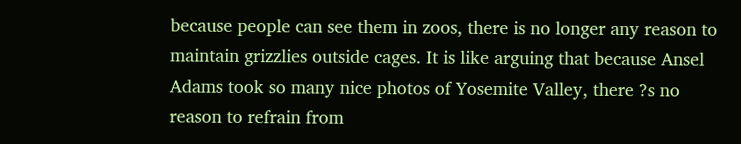because people can see them in zoos, there is no longer any reason to maintain grizzlies outside cages. It is like arguing that because Ansel Adams took so many nice photos of Yosemite Valley, there ?s no reason to refrain from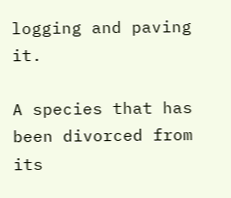logging and paving it.

A species that has been divorced from its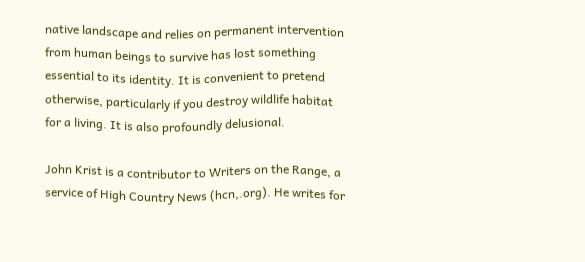native landscape and relies on permanent intervention from human beings to survive has lost something essential to its identity. It is convenient to pretend otherwise, particularly if you destroy wildlife habitat for a living. It is also profoundly delusional.

John Krist is a contributor to Writers on the Range, a service of High Country News (hcn,.org). He writes for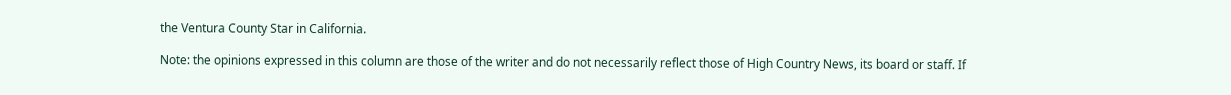the Ventura County Star in California.

Note: the opinions expressed in this column are those of the writer and do not necessarily reflect those of High Country News, its board or staff. If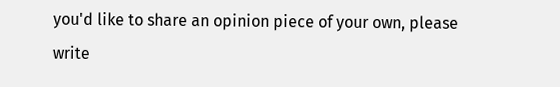you'd like to share an opinion piece of your own, please write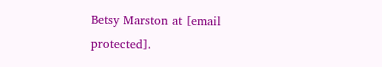Betsy Marston at [email protected].